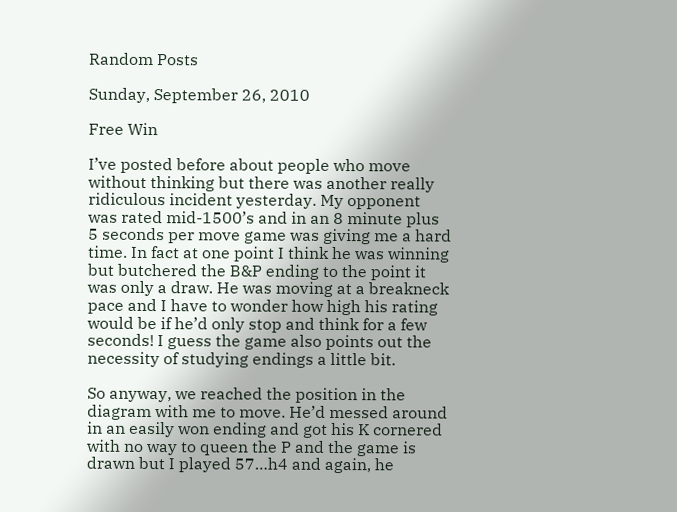Random Posts

Sunday, September 26, 2010

Free Win

I’ve posted before about people who move without thinking but there was another really ridiculous incident yesterday. My opponent was rated mid-1500’s and in an 8 minute plus 5 seconds per move game was giving me a hard time. In fact at one point I think he was winning but butchered the B&P ending to the point it was only a draw. He was moving at a breakneck pace and I have to wonder how high his rating would be if he’d only stop and think for a few seconds! I guess the game also points out the necessity of studying endings a little bit.

So anyway, we reached the position in the diagram with me to move. He’d messed around in an easily won ending and got his K cornered with no way to queen the P and the game is drawn but I played 57…h4 and again, he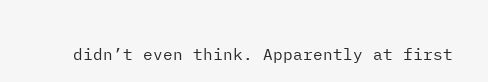didn’t even think. Apparently at first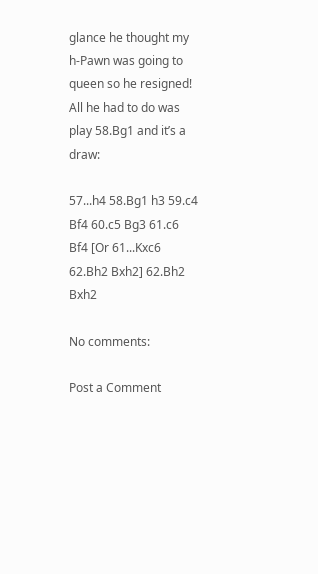glance he thought my h-Pawn was going to queen so he resigned! All he had to do was play 58.Bg1 and it’s a draw:

57...h4 58.Bg1 h3 59.c4 Bf4 60.c5 Bg3 61.c6 Bf4 [Or 61...Kxc6 62.Bh2 Bxh2] 62.Bh2 Bxh2

No comments:

Post a Comment